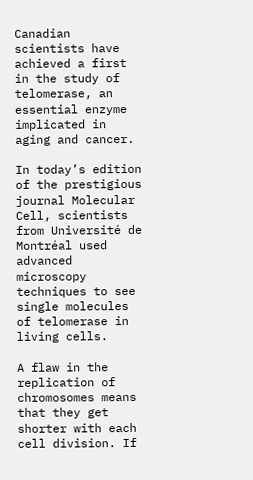Canadian scientists have achieved a first in the study of telomerase, an essential enzyme implicated in aging and cancer.

In today’s edition of the prestigious journal Molecular Cell, scientists from Université de Montréal used advanced microscopy techniques to see single molecules of telomerase in living cells.

A flaw in the replication of chromosomes means that they get shorter with each cell division. If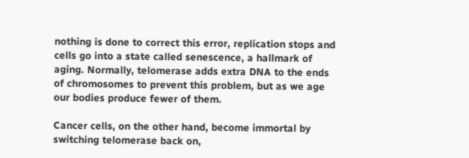nothing is done to correct this error, replication stops and cells go into a state called senescence, a hallmark of aging. Normally, telomerase adds extra DNA to the ends of chromosomes to prevent this problem, but as we age our bodies produce fewer of them.

Cancer cells, on the other hand, become immortal by switching telomerase back on,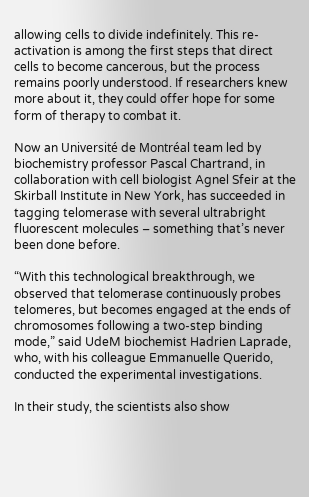allowing cells to divide indefinitely. This re-activation is among the first steps that direct cells to become cancerous, but the process remains poorly understood. If researchers knew more about it, they could offer hope for some form of therapy to combat it.

Now an Université de Montréal team led by biochemistry professor Pascal Chartrand, in collaboration with cell biologist Agnel Sfeir at the Skirball Institute in New York, has succeeded in tagging telomerase with several ultrabright fluorescent molecules – something that’s never been done before.

“With this technological breakthrough, we observed that telomerase continuously probes telomeres, but becomes engaged at the ends of chromosomes following a two-step binding mode,” said UdeM biochemist Hadrien Laprade, who, with his colleague Emmanuelle Querido,  conducted the experimental investigations.

In their study, the scientists also show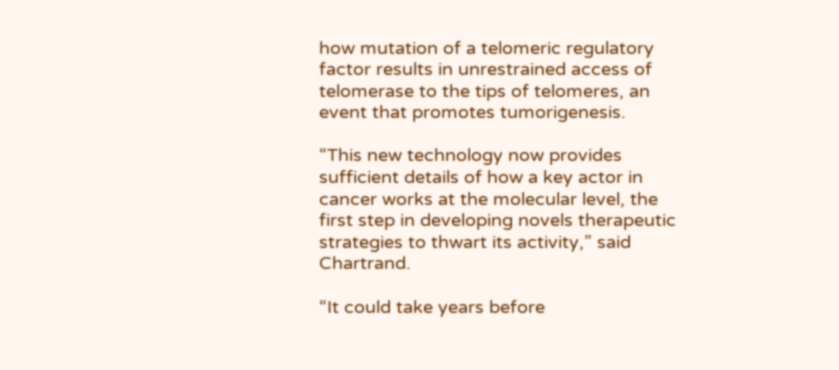how mutation of a telomeric regulatory factor results in unrestrained access of telomerase to the tips of telomeres, an event that promotes tumorigenesis.

“This new technology now provides sufficient details of how a key actor in cancer works at the molecular level, the first step in developing novels therapeutic strategies to thwart its activity,” said Chartrand.

“It could take years before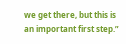we get there, but this is an important first step.”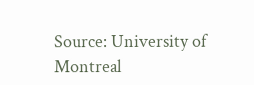Source: University of Montreal